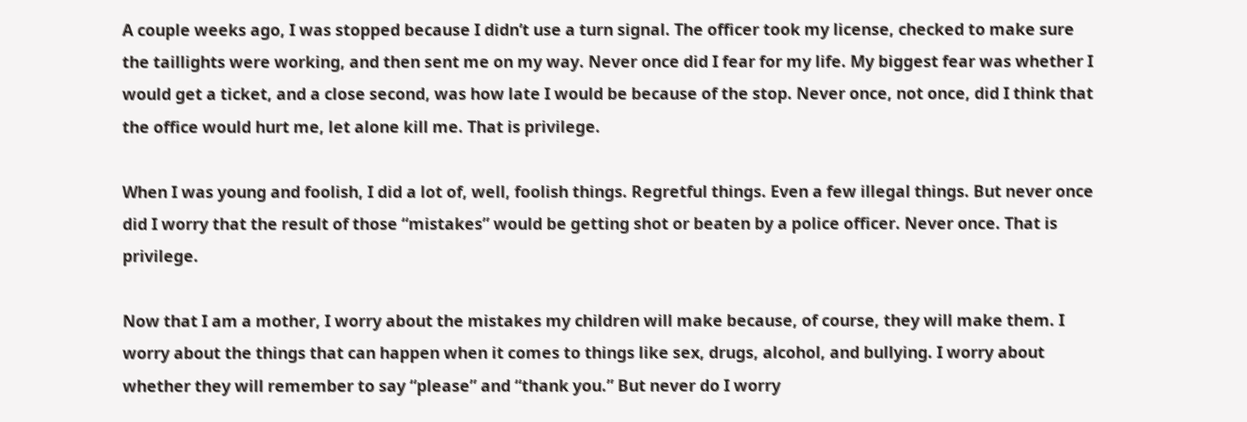A couple weeks ago, I was stopped because I didn’t use a turn signal. The officer took my license, checked to make sure the taillights were working, and then sent me on my way. Never once did I fear for my life. My biggest fear was whether I would get a ticket, and a close second, was how late I would be because of the stop. Never once, not once, did I think that the office would hurt me, let alone kill me. That is privilege.

When I was young and foolish, I did a lot of, well, foolish things. Regretful things. Even a few illegal things. But never once did I worry that the result of those “mistakes” would be getting shot or beaten by a police officer. Never once. That is privilege.

Now that I am a mother, I worry about the mistakes my children will make because, of course, they will make them. I worry about the things that can happen when it comes to things like sex, drugs, alcohol, and bullying. I worry about whether they will remember to say “please” and “thank you.” But never do I worry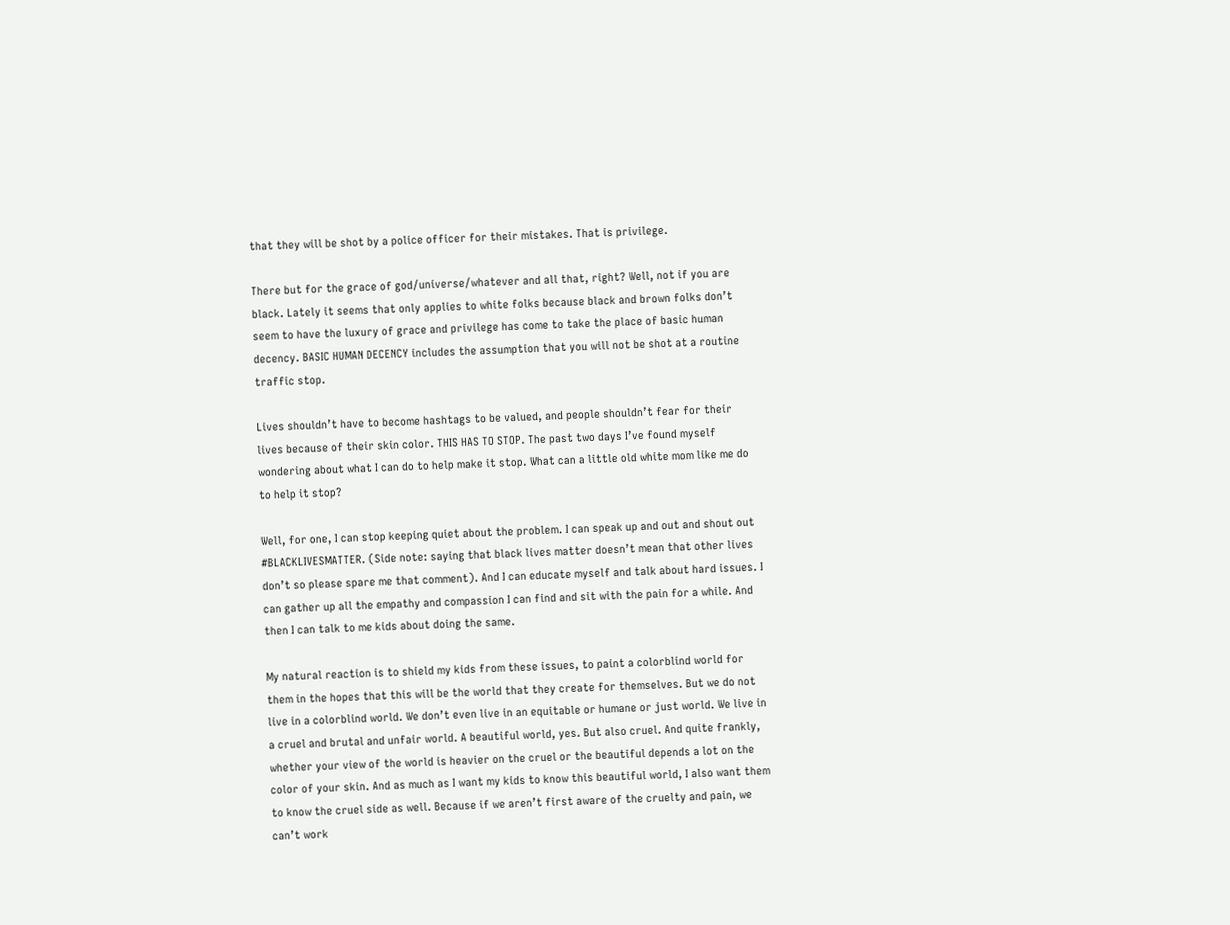that they will be shot by a police officer for their mistakes. That is privilege.

There but for the grace of god/universe/whatever and all that, right? Well, not if you are black. Lately it seems that only applies to white folks because black and brown folks don’t seem to have the luxury of grace and privilege has come to take the place of basic human decency. BASIC HUMAN DECENCY includes the assumption that you will not be shot at a routine traffic stop.

Lives shouldn’t have to become hashtags to be valued, and people shouldn’t fear for their lives because of their skin color. THIS HAS TO STOP. The past two days I’ve found myself wondering about what I can do to help make it stop. What can a little old white mom like me do to help it stop?

Well, for one, I can stop keeping quiet about the problem. I can speak up and out and shout out #BLACKLIVESMATTER. (Side note: saying that black lives matter doesn’t mean that other lives don’t so please spare me that comment). And I can educate myself and talk about hard issues. I can gather up all the empathy and compassion I can find and sit with the pain for a while. And then I can talk to me kids about doing the same.

My natural reaction is to shield my kids from these issues, to paint a colorblind world for them in the hopes that this will be the world that they create for themselves. But we do not live in a colorblind world. We don’t even live in an equitable or humane or just world. We live in a cruel and brutal and unfair world. A beautiful world, yes. But also cruel. And quite frankly, whether your view of the world is heavier on the cruel or the beautiful depends a lot on the color of your skin. And as much as I want my kids to know this beautiful world, I also want them to know the cruel side as well. Because if we aren’t first aware of the cruelty and pain, we can’t work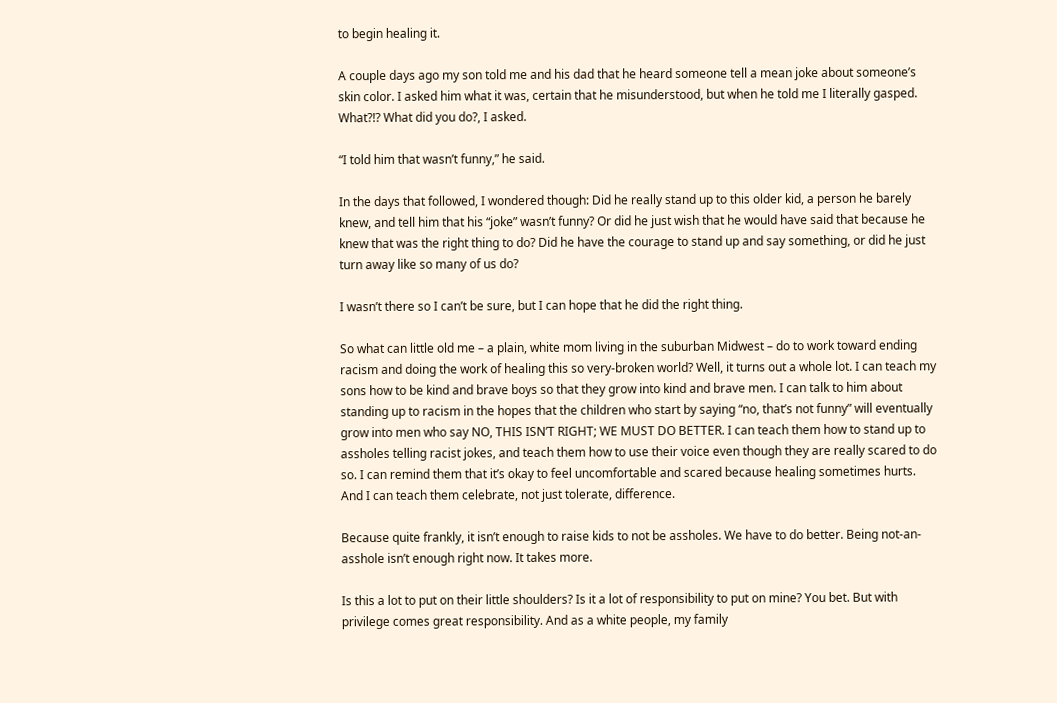to begin healing it.

A couple days ago my son told me and his dad that he heard someone tell a mean joke about someone’s skin color. I asked him what it was, certain that he misunderstood, but when he told me I literally gasped. What?!? What did you do?, I asked.

“I told him that wasn’t funny,” he said.

In the days that followed, I wondered though: Did he really stand up to this older kid, a person he barely knew, and tell him that his “joke” wasn’t funny? Or did he just wish that he would have said that because he knew that was the right thing to do? Did he have the courage to stand up and say something, or did he just turn away like so many of us do?

I wasn’t there so I can’t be sure, but I can hope that he did the right thing.

So what can little old me – a plain, white mom living in the suburban Midwest – do to work toward ending racism and doing the work of healing this so very-broken world? Well, it turns out a whole lot. I can teach my sons how to be kind and brave boys so that they grow into kind and brave men. I can talk to him about standing up to racism in the hopes that the children who start by saying “no, that’s not funny” will eventually grow into men who say NO, THIS ISN’T RIGHT; WE MUST DO BETTER. I can teach them how to stand up to assholes telling racist jokes, and teach them how to use their voice even though they are really scared to do so. I can remind them that it’s okay to feel uncomfortable and scared because healing sometimes hurts. And I can teach them celebrate, not just tolerate, difference.

Because quite frankly, it isn’t enough to raise kids to not be assholes. We have to do better. Being not-an-asshole isn’t enough right now. It takes more.

Is this a lot to put on their little shoulders? Is it a lot of responsibility to put on mine? You bet. But with privilege comes great responsibility. And as a white people, my family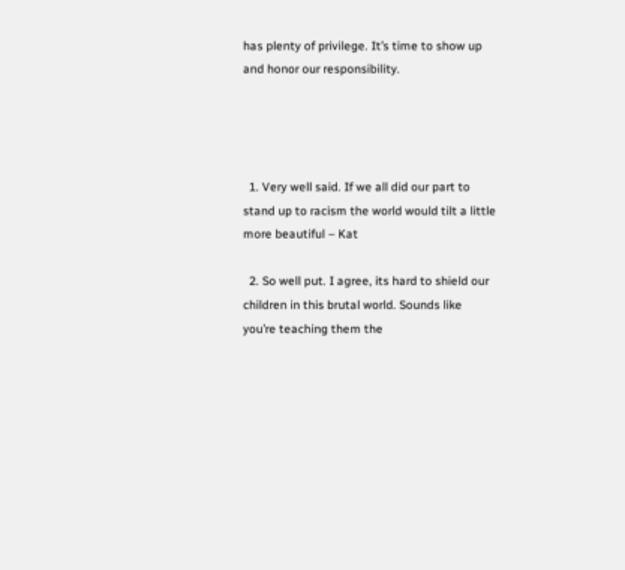has plenty of privilege. It’s time to show up and honor our responsibility.




  1. Very well said. If we all did our part to stand up to racism the world would tilt a little more beautiful – Kat

  2. So well put. I agree, its hard to shield our children in this brutal world. Sounds like you’re teaching them the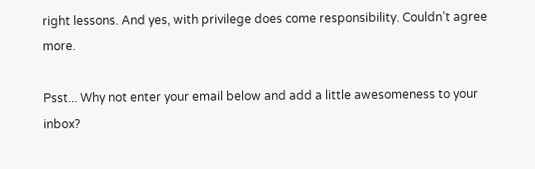right lessons. And yes, with privilege does come responsibility. Couldn’t agree more.

Psst... Why not enter your email below and add a little awesomeness to your inbox?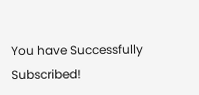You have Successfully Subscribed!